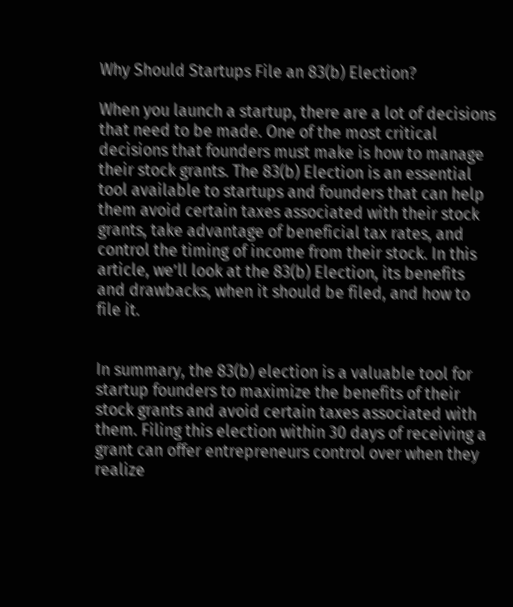Why Should Startups File an 83(b) Election?

When you launch a startup, there are a lot of decisions that need to be made. One of the most critical decisions that founders must make is how to manage their stock grants. The 83(b) Election is an essential tool available to startups and founders that can help them avoid certain taxes associated with their stock grants, take advantage of beneficial tax rates, and control the timing of income from their stock. In this article, we’ll look at the 83(b) Election, its benefits and drawbacks, when it should be filed, and how to file it.


In summary, the 83(b) election is a valuable tool for startup founders to maximize the benefits of their stock grants and avoid certain taxes associated with them. Filing this election within 30 days of receiving a grant can offer entrepreneurs control over when they realize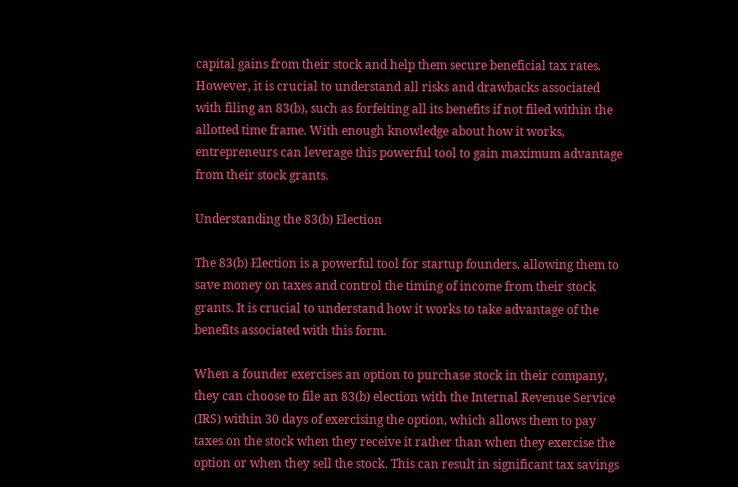capital gains from their stock and help them secure beneficial tax rates. However, it is crucial to understand all risks and drawbacks associated with filing an 83(b), such as forfeiting all its benefits if not filed within the allotted time frame. With enough knowledge about how it works, entrepreneurs can leverage this powerful tool to gain maximum advantage from their stock grants.

Understanding the 83(b) Election

The 83(b) Election is a powerful tool for startup founders, allowing them to save money on taxes and control the timing of income from their stock grants. It is crucial to understand how it works to take advantage of the benefits associated with this form.

When a founder exercises an option to purchase stock in their company, they can choose to file an 83(b) election with the Internal Revenue Service (IRS) within 30 days of exercising the option, which allows them to pay taxes on the stock when they receive it rather than when they exercise the option or when they sell the stock. This can result in significant tax savings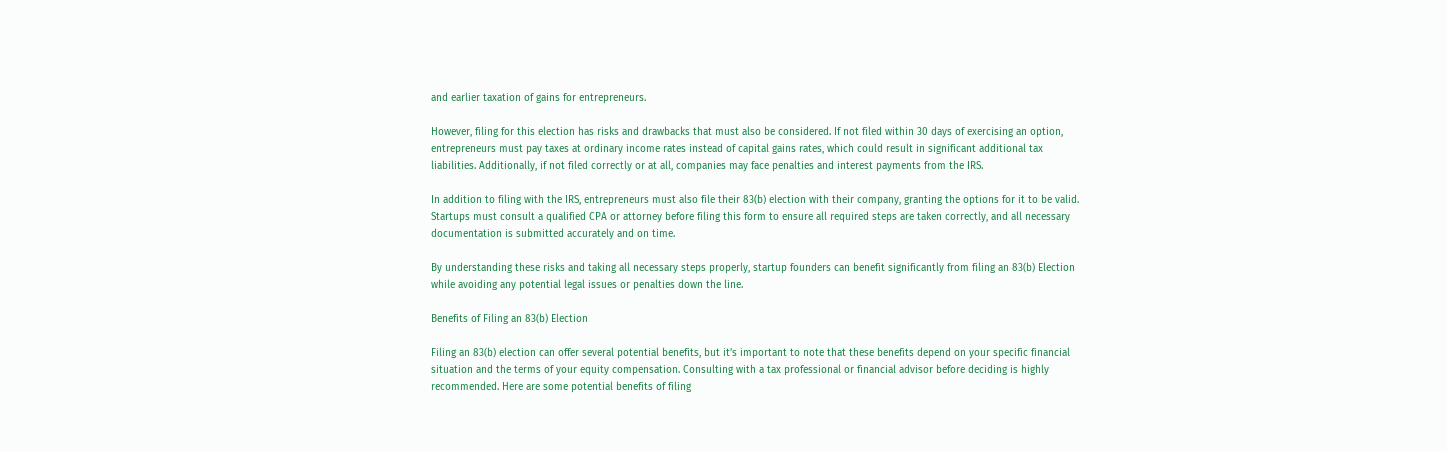and earlier taxation of gains for entrepreneurs.

However, filing for this election has risks and drawbacks that must also be considered. If not filed within 30 days of exercising an option, entrepreneurs must pay taxes at ordinary income rates instead of capital gains rates, which could result in significant additional tax liabilities. Additionally, if not filed correctly or at all, companies may face penalties and interest payments from the IRS.

In addition to filing with the IRS, entrepreneurs must also file their 83(b) election with their company, granting the options for it to be valid. Startups must consult a qualified CPA or attorney before filing this form to ensure all required steps are taken correctly, and all necessary documentation is submitted accurately and on time.

By understanding these risks and taking all necessary steps properly, startup founders can benefit significantly from filing an 83(b) Election while avoiding any potential legal issues or penalties down the line.

Benefits of Filing an 83(b) Election

Filing an 83(b) election can offer several potential benefits, but it’s important to note that these benefits depend on your specific financial situation and the terms of your equity compensation. Consulting with a tax professional or financial advisor before deciding is highly recommended. Here are some potential benefits of filing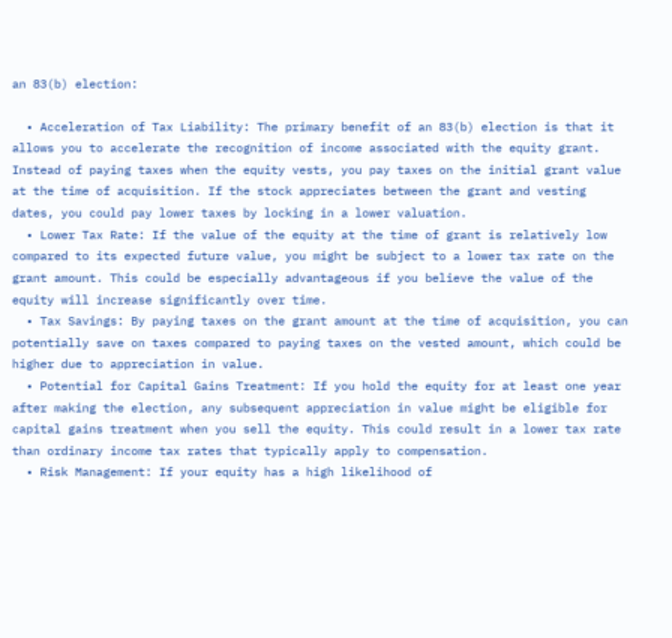an 83(b) election:

  • Acceleration of Tax Liability: The primary benefit of an 83(b) election is that it allows you to accelerate the recognition of income associated with the equity grant. Instead of paying taxes when the equity vests, you pay taxes on the initial grant value at the time of acquisition. If the stock appreciates between the grant and vesting dates, you could pay lower taxes by locking in a lower valuation.
  • Lower Tax Rate: If the value of the equity at the time of grant is relatively low compared to its expected future value, you might be subject to a lower tax rate on the grant amount. This could be especially advantageous if you believe the value of the equity will increase significantly over time.
  • Tax Savings: By paying taxes on the grant amount at the time of acquisition, you can potentially save on taxes compared to paying taxes on the vested amount, which could be higher due to appreciation in value.
  • Potential for Capital Gains Treatment: If you hold the equity for at least one year after making the election, any subsequent appreciation in value might be eligible for capital gains treatment when you sell the equity. This could result in a lower tax rate than ordinary income tax rates that typically apply to compensation.
  • Risk Management: If your equity has a high likelihood of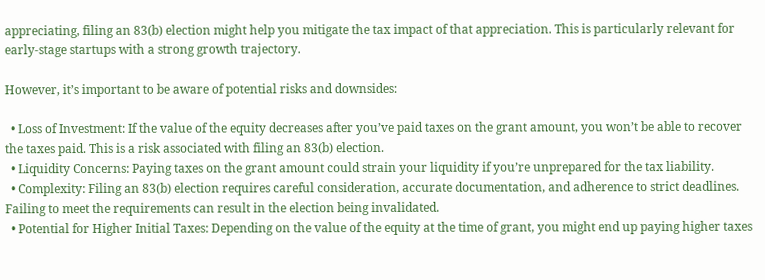appreciating, filing an 83(b) election might help you mitigate the tax impact of that appreciation. This is particularly relevant for early-stage startups with a strong growth trajectory.

However, it’s important to be aware of potential risks and downsides:

  • Loss of Investment: If the value of the equity decreases after you’ve paid taxes on the grant amount, you won’t be able to recover the taxes paid. This is a risk associated with filing an 83(b) election.
  • Liquidity Concerns: Paying taxes on the grant amount could strain your liquidity if you’re unprepared for the tax liability.
  • Complexity: Filing an 83(b) election requires careful consideration, accurate documentation, and adherence to strict deadlines. Failing to meet the requirements can result in the election being invalidated.
  • Potential for Higher Initial Taxes: Depending on the value of the equity at the time of grant, you might end up paying higher taxes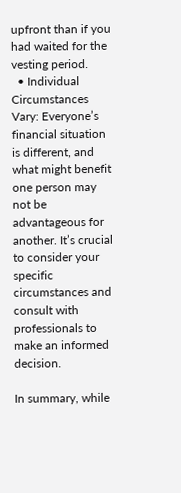upfront than if you had waited for the vesting period.
  • Individual Circumstances Vary: Everyone’s financial situation is different, and what might benefit one person may not be advantageous for another. It’s crucial to consider your specific circumstances and consult with professionals to make an informed decision.

In summary, while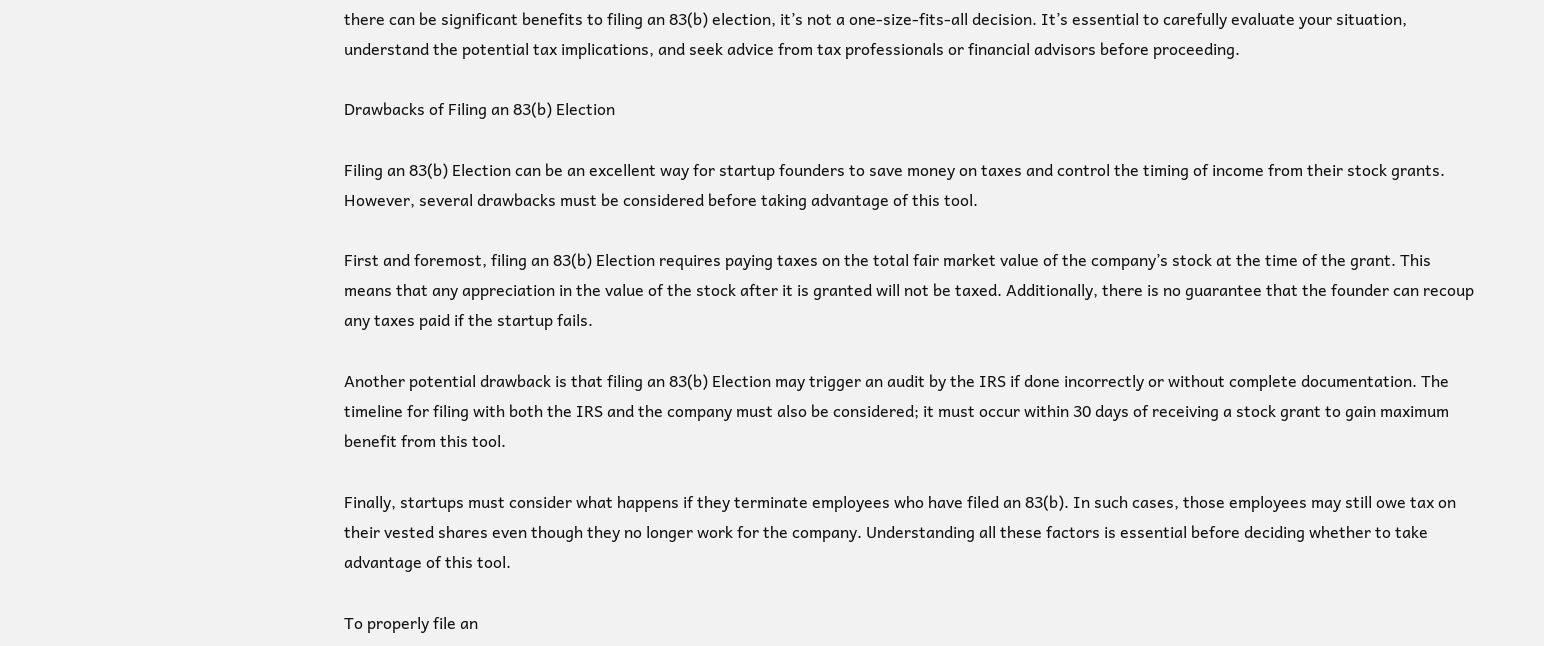there can be significant benefits to filing an 83(b) election, it’s not a one-size-fits-all decision. It’s essential to carefully evaluate your situation, understand the potential tax implications, and seek advice from tax professionals or financial advisors before proceeding.

Drawbacks of Filing an 83(b) Election

Filing an 83(b) Election can be an excellent way for startup founders to save money on taxes and control the timing of income from their stock grants. However, several drawbacks must be considered before taking advantage of this tool.

First and foremost, filing an 83(b) Election requires paying taxes on the total fair market value of the company’s stock at the time of the grant. This means that any appreciation in the value of the stock after it is granted will not be taxed. Additionally, there is no guarantee that the founder can recoup any taxes paid if the startup fails.

Another potential drawback is that filing an 83(b) Election may trigger an audit by the IRS if done incorrectly or without complete documentation. The timeline for filing with both the IRS and the company must also be considered; it must occur within 30 days of receiving a stock grant to gain maximum benefit from this tool.

Finally, startups must consider what happens if they terminate employees who have filed an 83(b). In such cases, those employees may still owe tax on their vested shares even though they no longer work for the company. Understanding all these factors is essential before deciding whether to take advantage of this tool.

To properly file an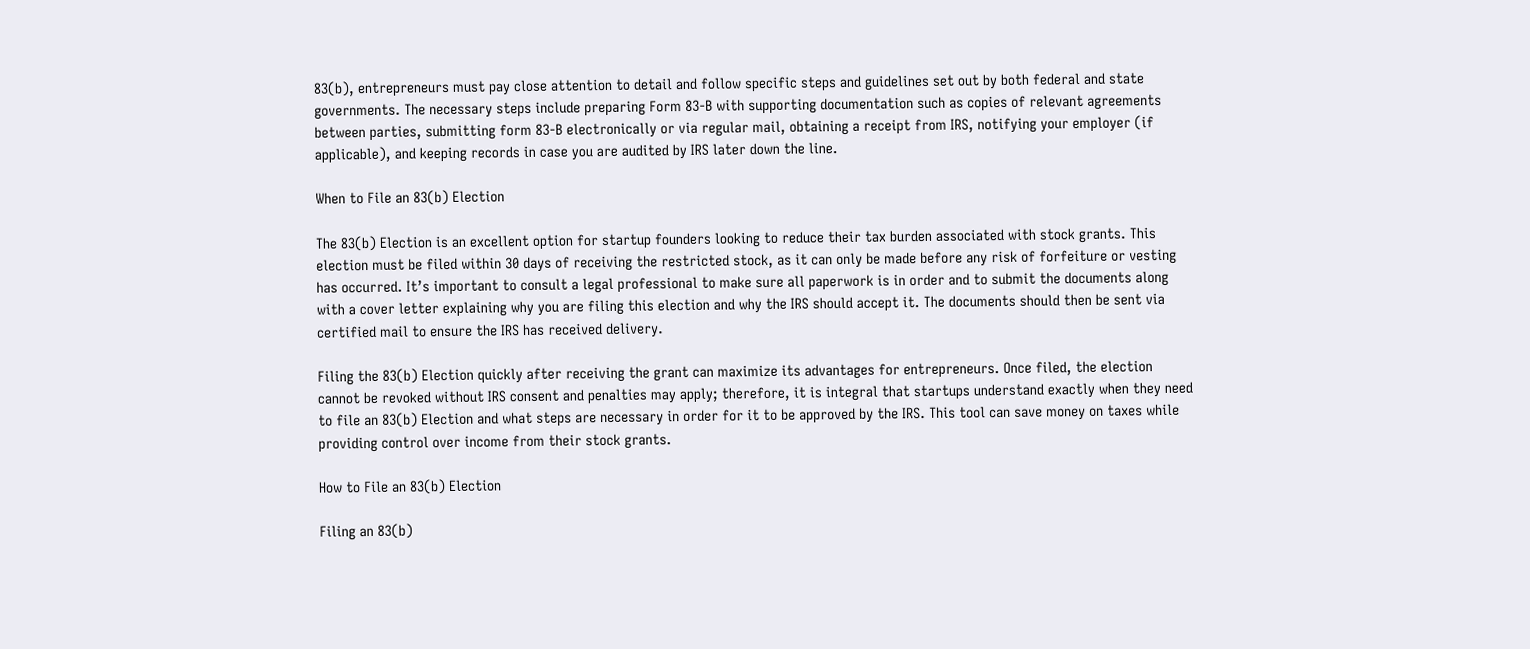83(b), entrepreneurs must pay close attention to detail and follow specific steps and guidelines set out by both federal and state governments. The necessary steps include preparing Form 83-B with supporting documentation such as copies of relevant agreements between parties, submitting form 83-B electronically or via regular mail, obtaining a receipt from IRS, notifying your employer (if applicable), and keeping records in case you are audited by IRS later down the line.

When to File an 83(b) Election

The 83(b) Election is an excellent option for startup founders looking to reduce their tax burden associated with stock grants. This election must be filed within 30 days of receiving the restricted stock, as it can only be made before any risk of forfeiture or vesting has occurred. It’s important to consult a legal professional to make sure all paperwork is in order and to submit the documents along with a cover letter explaining why you are filing this election and why the IRS should accept it. The documents should then be sent via certified mail to ensure the IRS has received delivery.

Filing the 83(b) Election quickly after receiving the grant can maximize its advantages for entrepreneurs. Once filed, the election cannot be revoked without IRS consent and penalties may apply; therefore, it is integral that startups understand exactly when they need to file an 83(b) Election and what steps are necessary in order for it to be approved by the IRS. This tool can save money on taxes while providing control over income from their stock grants.

How to File an 83(b) Election

Filing an 83(b)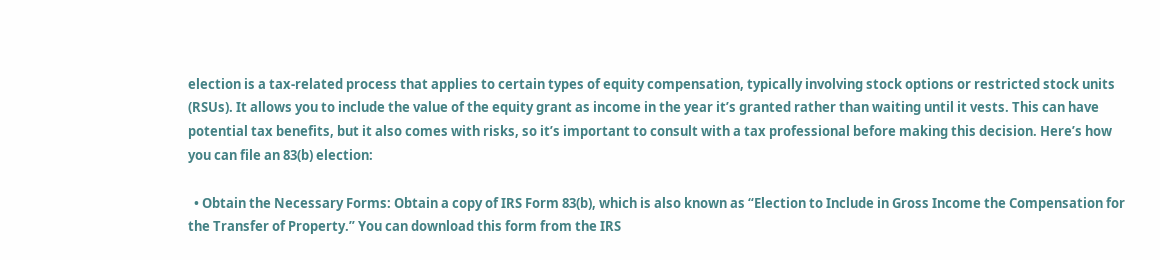election is a tax-related process that applies to certain types of equity compensation, typically involving stock options or restricted stock units (RSUs). It allows you to include the value of the equity grant as income in the year it’s granted rather than waiting until it vests. This can have potential tax benefits, but it also comes with risks, so it’s important to consult with a tax professional before making this decision. Here’s how you can file an 83(b) election:

  • Obtain the Necessary Forms: Obtain a copy of IRS Form 83(b), which is also known as “Election to Include in Gross Income the Compensation for the Transfer of Property.” You can download this form from the IRS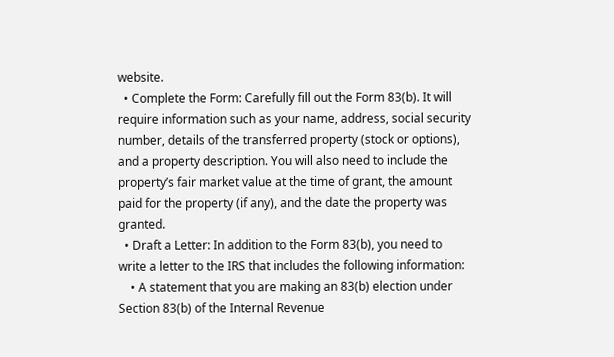website.
  • Complete the Form: Carefully fill out the Form 83(b). It will require information such as your name, address, social security number, details of the transferred property (stock or options), and a property description. You will also need to include the property’s fair market value at the time of grant, the amount paid for the property (if any), and the date the property was granted.
  • Draft a Letter: In addition to the Form 83(b), you need to write a letter to the IRS that includes the following information:
    • A statement that you are making an 83(b) election under Section 83(b) of the Internal Revenue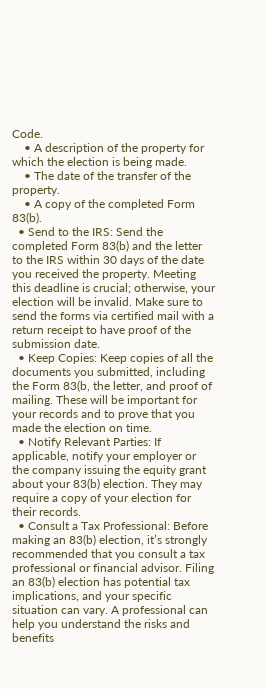Code.
    • A description of the property for which the election is being made.
    • The date of the transfer of the property.
    • A copy of the completed Form 83(b).
  • Send to the IRS: Send the completed Form 83(b) and the letter to the IRS within 30 days of the date you received the property. Meeting this deadline is crucial; otherwise, your election will be invalid. Make sure to send the forms via certified mail with a return receipt to have proof of the submission date.
  • Keep Copies: Keep copies of all the documents you submitted, including the Form 83(b, the letter, and proof of mailing. These will be important for your records and to prove that you made the election on time.
  • Notify Relevant Parties: If applicable, notify your employer or the company issuing the equity grant about your 83(b) election. They may require a copy of your election for their records.
  • Consult a Tax Professional: Before making an 83(b) election, it’s strongly recommended that you consult a tax professional or financial advisor. Filing an 83(b) election has potential tax implications, and your specific situation can vary. A professional can help you understand the risks and benefits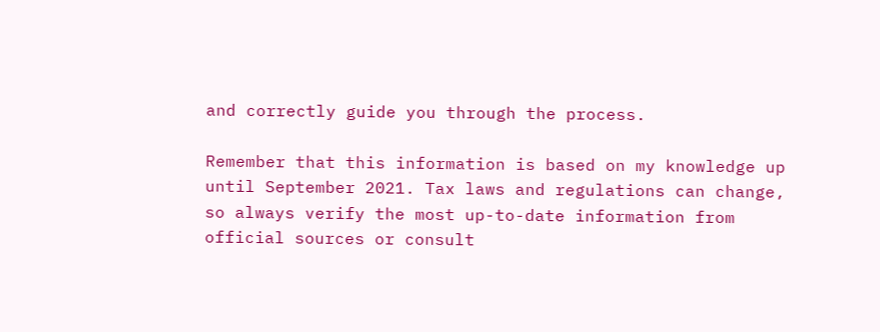and correctly guide you through the process.

Remember that this information is based on my knowledge up until September 2021. Tax laws and regulations can change, so always verify the most up-to-date information from official sources or consult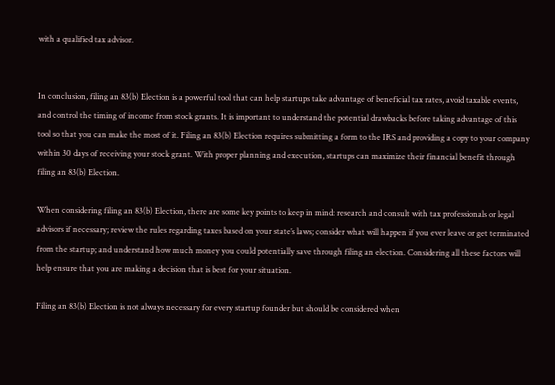with a qualified tax advisor.


In conclusion, filing an 83(b) Election is a powerful tool that can help startups take advantage of beneficial tax rates, avoid taxable events, and control the timing of income from stock grants. It is important to understand the potential drawbacks before taking advantage of this tool so that you can make the most of it. Filing an 83(b) Election requires submitting a form to the IRS and providing a copy to your company within 30 days of receiving your stock grant. With proper planning and execution, startups can maximize their financial benefit through filing an 83(b) Election.

When considering filing an 83(b) Election, there are some key points to keep in mind: research and consult with tax professionals or legal advisors if necessary; review the rules regarding taxes based on your state’s laws; consider what will happen if you ever leave or get terminated from the startup; and understand how much money you could potentially save through filing an election. Considering all these factors will help ensure that you are making a decision that is best for your situation.

Filing an 83(b) Election is not always necessary for every startup founder but should be considered when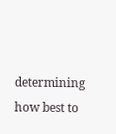determining how best to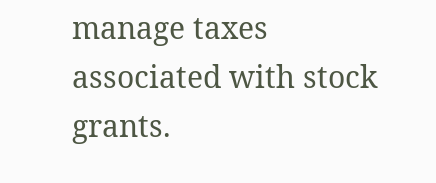manage taxes associated with stock grants.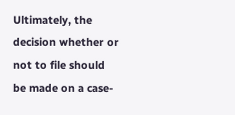Ultimately, the decision whether or not to file should be made on a case-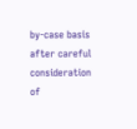by-case basis after careful consideration of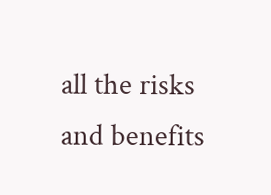all the risks and benefits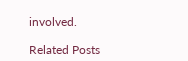involved.

Related Posts